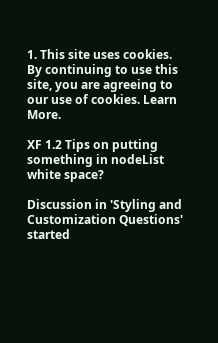1. This site uses cookies. By continuing to use this site, you are agreeing to our use of cookies. Learn More.

XF 1.2 Tips on putting something in nodeList white space?

Discussion in 'Styling and Customization Questions' started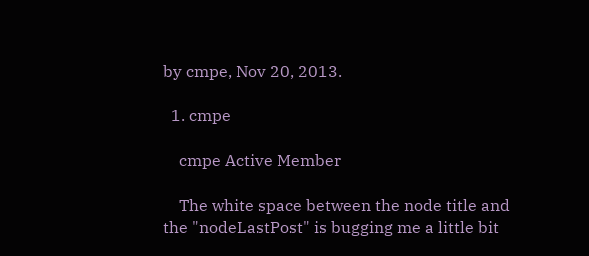by cmpe, Nov 20, 2013.

  1. cmpe

    cmpe Active Member

    The white space between the node title and the "nodeLastPost" is bugging me a little bit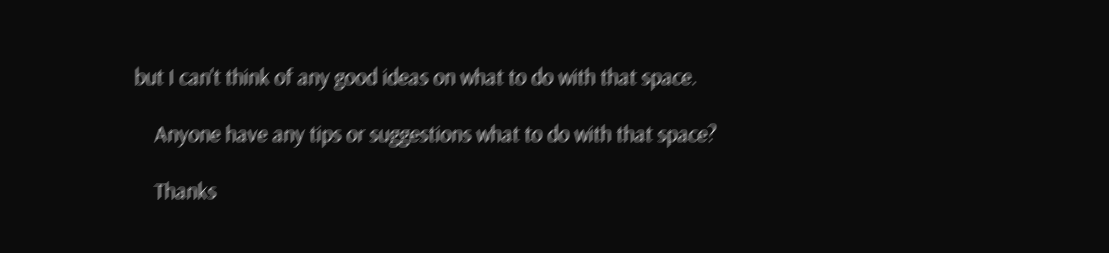but I can't think of any good ideas on what to do with that space.

    Anyone have any tips or suggestions what to do with that space?

    Thanks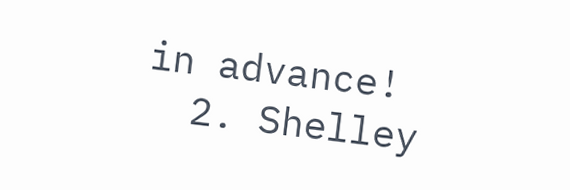in advance!
  2. Shelley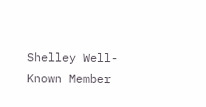Shelley Well-Known Member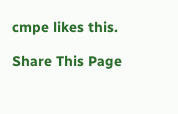cmpe likes this.

Share This Page